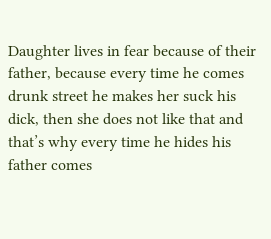Daughter lives in fear because of their father, because every time he comes drunk street he makes her suck his dick, then she does not like that and that’s why every time he hides his father comes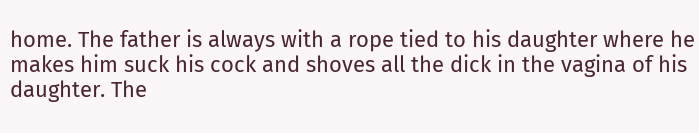home. The father is always with a rope tied to his daughter where he makes him suck his cock and shoves all the dick in the vagina of his daughter. The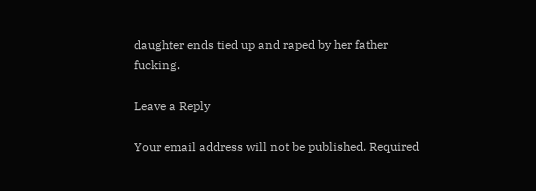daughter ends tied up and raped by her father fucking.

Leave a Reply

Your email address will not be published. Required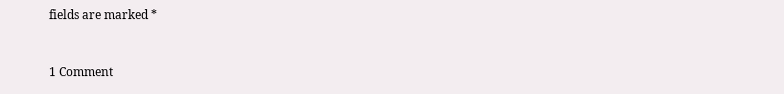fields are marked *


1 Comment